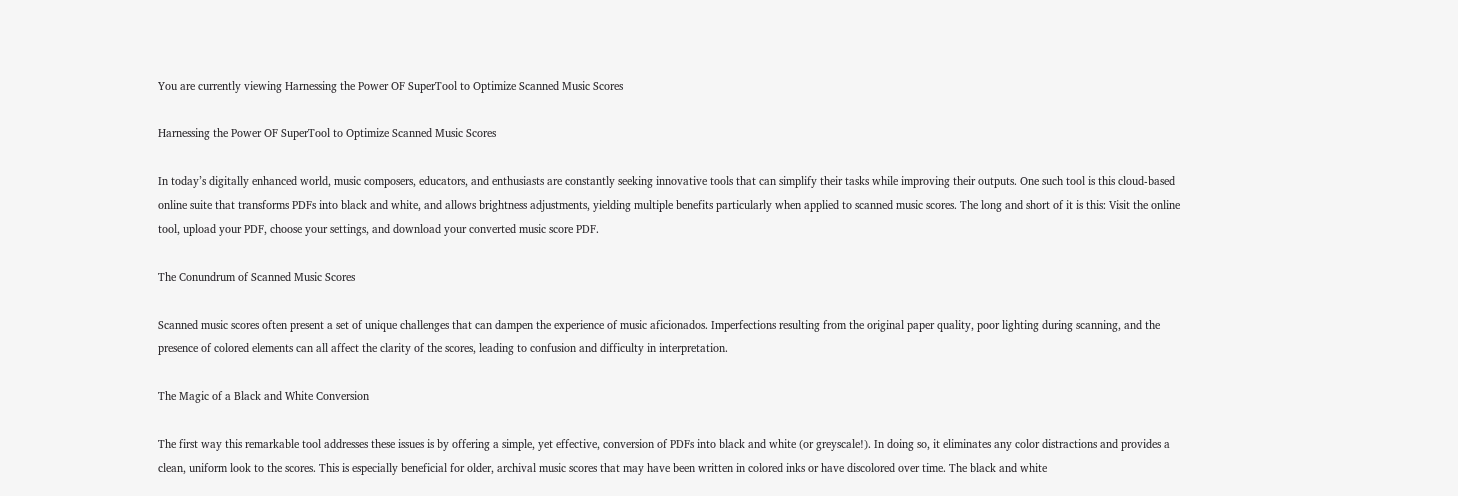You are currently viewing Harnessing the Power OF SuperTool to Optimize Scanned Music Scores

Harnessing the Power OF SuperTool to Optimize Scanned Music Scores

In today’s digitally enhanced world, music composers, educators, and enthusiasts are constantly seeking innovative tools that can simplify their tasks while improving their outputs. One such tool is this cloud-based online suite that transforms PDFs into black and white, and allows brightness adjustments, yielding multiple benefits particularly when applied to scanned music scores. The long and short of it is this: Visit the online tool, upload your PDF, choose your settings, and download your converted music score PDF.

The Conundrum of Scanned Music Scores

Scanned music scores often present a set of unique challenges that can dampen the experience of music aficionados. Imperfections resulting from the original paper quality, poor lighting during scanning, and the presence of colored elements can all affect the clarity of the scores, leading to confusion and difficulty in interpretation.

The Magic of a Black and White Conversion

The first way this remarkable tool addresses these issues is by offering a simple, yet effective, conversion of PDFs into black and white (or greyscale!). In doing so, it eliminates any color distractions and provides a clean, uniform look to the scores. This is especially beneficial for older, archival music scores that may have been written in colored inks or have discolored over time. The black and white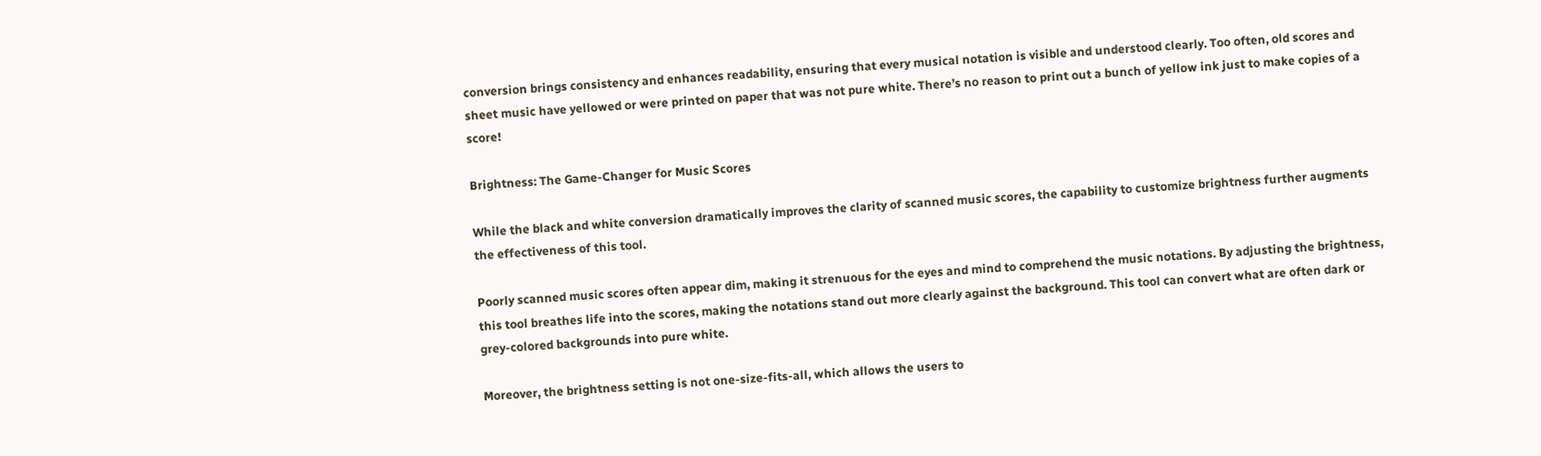conversion brings consistency and enhances readability, ensuring that every musical notation is visible and understood clearly. Too often, old scores and sheet music have yellowed or were printed on paper that was not pure white. There’s no reason to print out a bunch of yellow ink just to make copies of a score!

Brightness: The Game-Changer for Music Scores

While the black and white conversion dramatically improves the clarity of scanned music scores, the capability to customize brightness further augments the effectiveness of this tool.

Poorly scanned music scores often appear dim, making it strenuous for the eyes and mind to comprehend the music notations. By adjusting the brightness, this tool breathes life into the scores, making the notations stand out more clearly against the background. This tool can convert what are often dark or grey-colored backgrounds into pure white.

Moreover, the brightness setting is not one-size-fits-all, which allows the users to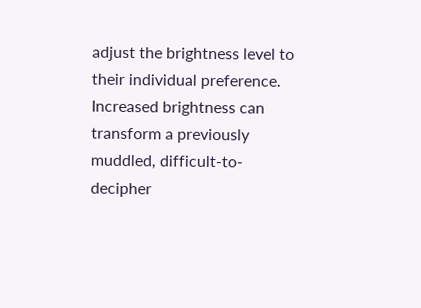adjust the brightness level to their individual preference. Increased brightness can transform a previously muddled, difficult-to-decipher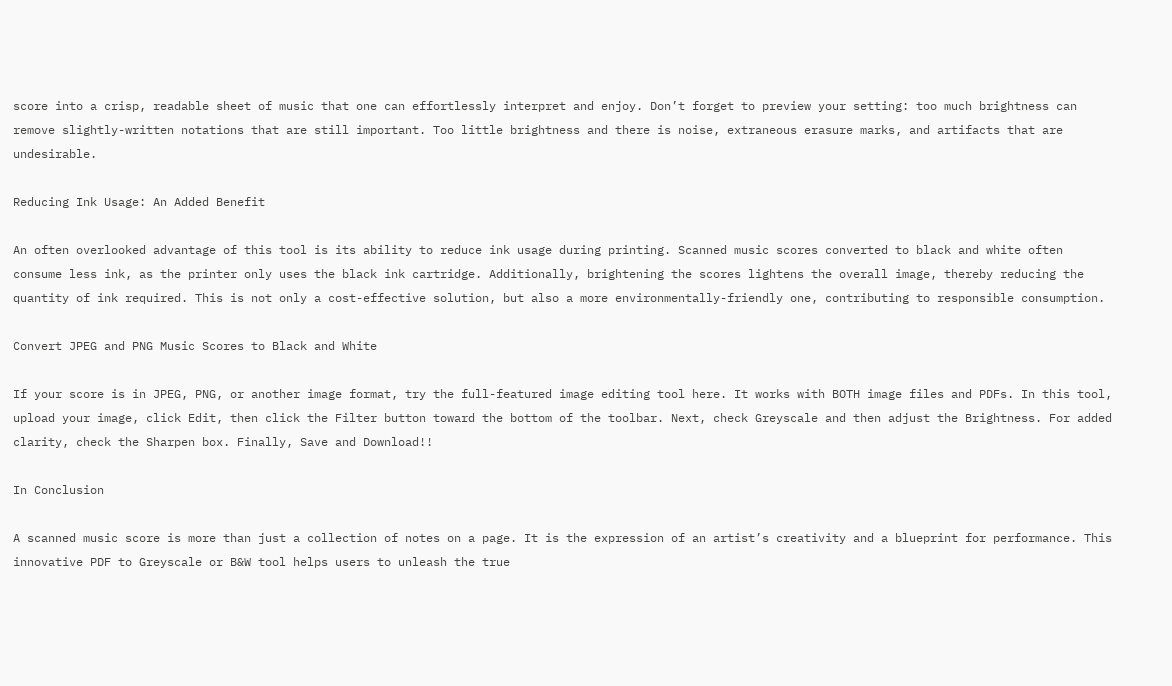score into a crisp, readable sheet of music that one can effortlessly interpret and enjoy. Don’t forget to preview your setting: too much brightness can remove slightly-written notations that are still important. Too little brightness and there is noise, extraneous erasure marks, and artifacts that are undesirable.

Reducing Ink Usage: An Added Benefit

An often overlooked advantage of this tool is its ability to reduce ink usage during printing. Scanned music scores converted to black and white often consume less ink, as the printer only uses the black ink cartridge. Additionally, brightening the scores lightens the overall image, thereby reducing the quantity of ink required. This is not only a cost-effective solution, but also a more environmentally-friendly one, contributing to responsible consumption.

Convert JPEG and PNG Music Scores to Black and White

If your score is in JPEG, PNG, or another image format, try the full-featured image editing tool here. It works with BOTH image files and PDFs. In this tool, upload your image, click Edit, then click the Filter button toward the bottom of the toolbar. Next, check Greyscale and then adjust the Brightness. For added clarity, check the Sharpen box. Finally, Save and Download!!

In Conclusion

A scanned music score is more than just a collection of notes on a page. It is the expression of an artist’s creativity and a blueprint for performance. This innovative PDF to Greyscale or B&W tool helps users to unleash the true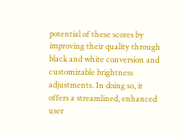potential of these scores by improving their quality through black and white conversion and customizable brightness adjustments. In doing so, it offers a streamlined, enhanced user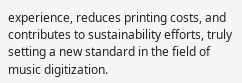experience, reduces printing costs, and contributes to sustainability efforts, truly setting a new standard in the field of music digitization.